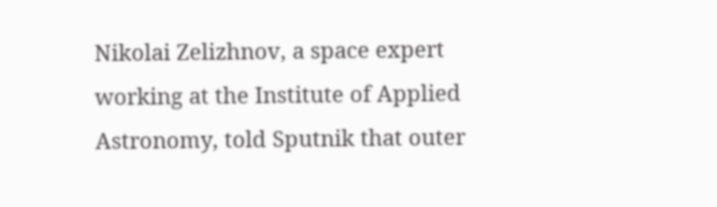Nikolai Zelizhnov, a space expert working at the Institute of Applied Astronomy, told Sputnik that outer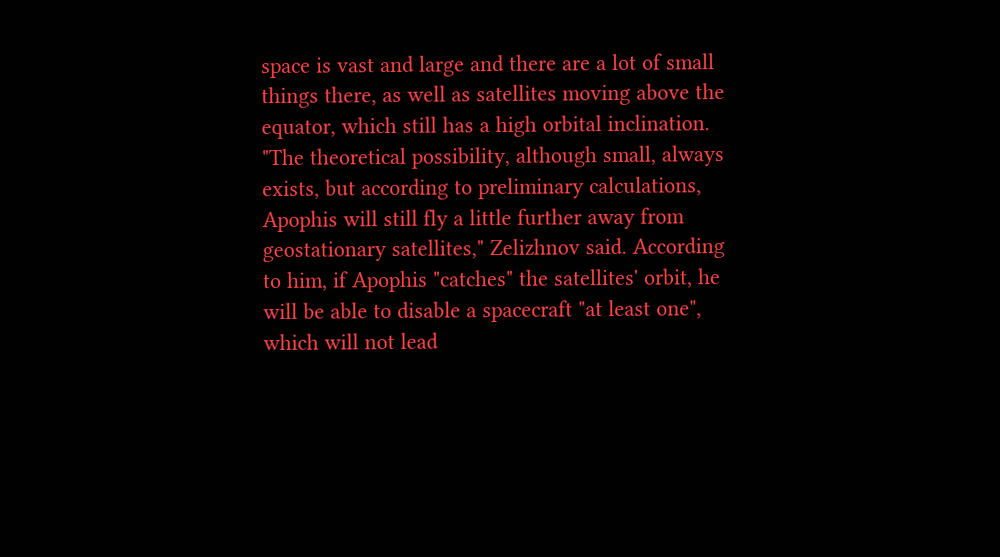space is vast and large and there are a lot of small things there, as well as satellites moving above the equator, which still has a high orbital inclination. "The theoretical possibility, although small, always exists, but according to preliminary calculations, Apophis will still fly a little further away from geostationary satellites," Zelizhnov said. According to him, if Apophis "catches" the satellites' orbit, he will be able to disable a spacecraft "at least one", which will not lead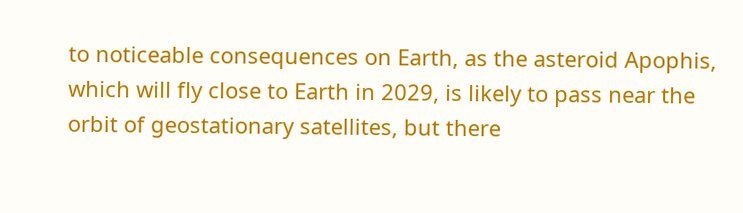to noticeable consequences on Earth, as the asteroid Apophis, which will fly close to Earth in 2029, is likely to pass near the orbit of geostationary satellites, but there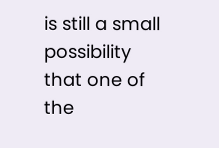is still a small possibility that one of the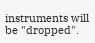instruments will be "dropped".